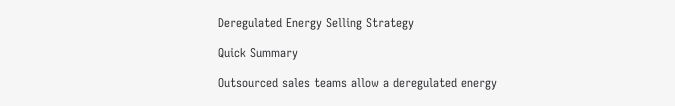Deregulated Energy Selling Strategy

Quick Summary

Outsourced sales teams allow a deregulated energy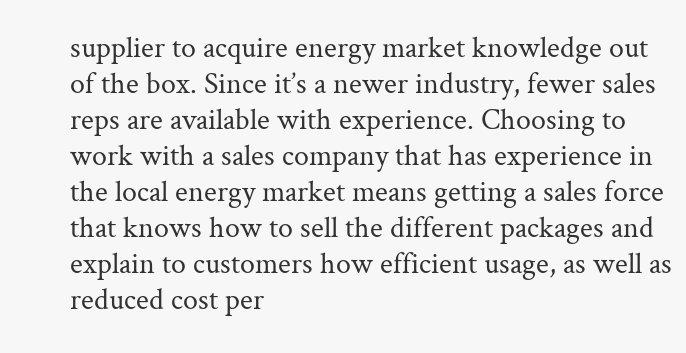supplier to acquire energy market knowledge out of the box. Since it’s a newer industry, fewer sales reps are available with experience. Choosing to work with a sales company that has experience in the local energy market means getting a sales force that knows how to sell the different packages and explain to customers how efficient usage, as well as reduced cost per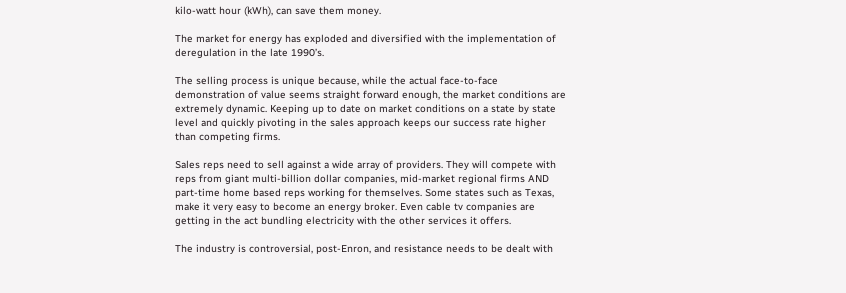kilo-watt hour (kWh), can save them money.

The market for energy has exploded and diversified with the implementation of deregulation in the late 1990’s.

The selling process is unique because, while the actual face-to-face demonstration of value seems straight forward enough, the market conditions are extremely dynamic. Keeping up to date on market conditions on a state by state level and quickly pivoting in the sales approach keeps our success rate higher than competing firms.

Sales reps need to sell against a wide array of providers. They will compete with reps from giant multi-billion dollar companies, mid-market regional firms AND part-time home based reps working for themselves. Some states such as Texas, make it very easy to become an energy broker. Even cable tv companies are getting in the act bundling electricity with the other services it offers.

The industry is controversial, post-Enron, and resistance needs to be dealt with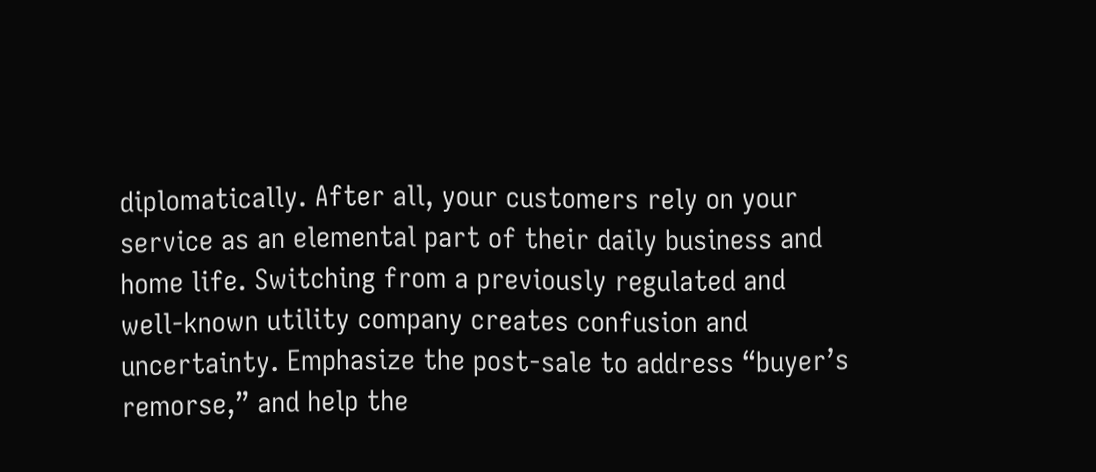diplomatically. After all, your customers rely on your service as an elemental part of their daily business and home life. Switching from a previously regulated and well-known utility company creates confusion and uncertainty. Emphasize the post-sale to address “buyer’s remorse,” and help the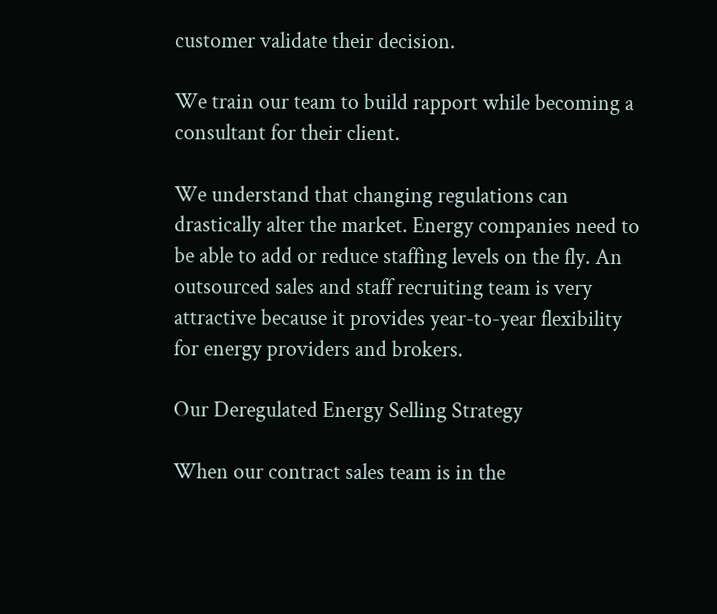customer validate their decision.

We train our team to build rapport while becoming a consultant for their client.

We understand that changing regulations can drastically alter the market. Energy companies need to be able to add or reduce staffing levels on the fly. An outsourced sales and staff recruiting team is very attractive because it provides year-to-year flexibility for energy providers and brokers.

Our Deregulated Energy Selling Strategy

When our contract sales team is in the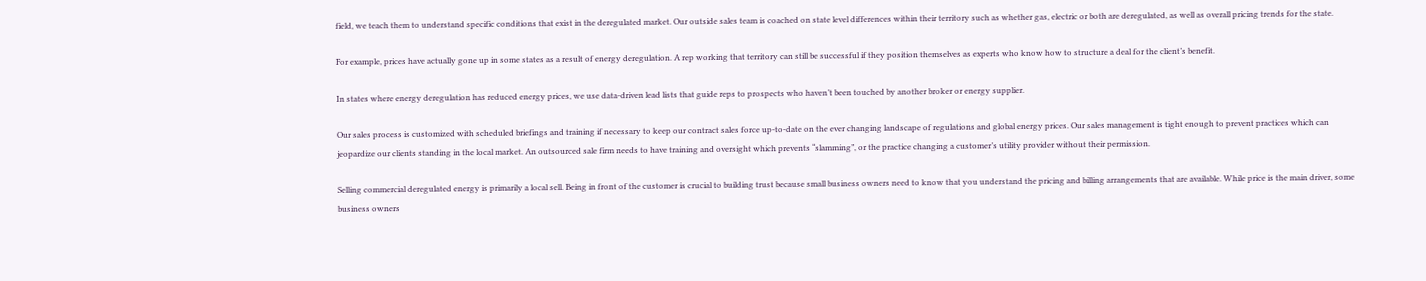field, we teach them to understand specific conditions that exist in the deregulated market. Our outside sales team is coached on state level differences within their territory such as whether gas, electric or both are deregulated, as well as overall pricing trends for the state.

For example, prices have actually gone up in some states as a result of energy deregulation. A rep working that territory can still be successful if they position themselves as experts who know how to structure a deal for the client’s benefit.

In states where energy deregulation has reduced energy prices, we use data-driven lead lists that guide reps to prospects who haven’t been touched by another broker or energy supplier.

Our sales process is customized with scheduled briefings and training if necessary to keep our contract sales force up-to-date on the ever changing landscape of regulations and global energy prices. Our sales management is tight enough to prevent practices which can jeopardize our clients standing in the local market. An outsourced sale firm needs to have training and oversight which prevents “slamming”, or the practice changing a customer’s utility provider without their permission.

Selling commercial deregulated energy is primarily a local sell. Being in front of the customer is crucial to building trust because small business owners need to know that you understand the pricing and billing arrangements that are available. While price is the main driver, some business owners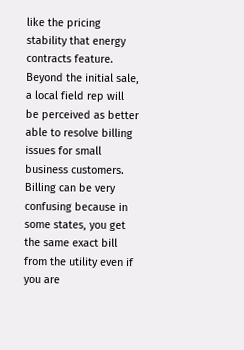like the pricing stability that energy contracts feature. Beyond the initial sale, a local field rep will be perceived as better able to resolve billing issues for small business customers. Billing can be very confusing because in some states, you get the same exact bill from the utility even if you are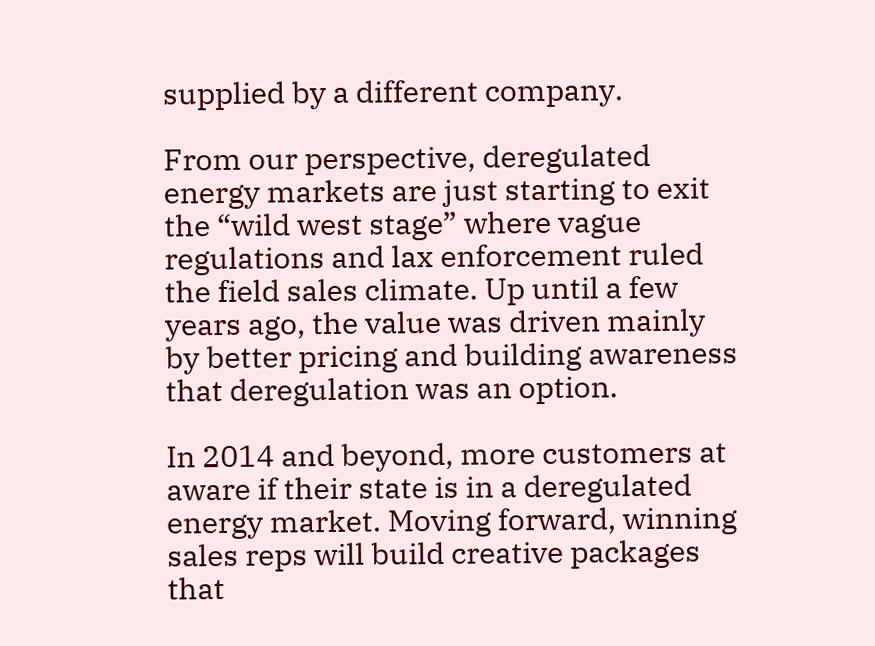supplied by a different company.

From our perspective, deregulated energy markets are just starting to exit the “wild west stage” where vague regulations and lax enforcement ruled the field sales climate. Up until a few years ago, the value was driven mainly by better pricing and building awareness that deregulation was an option.

In 2014 and beyond, more customers at aware if their state is in a deregulated energy market. Moving forward, winning sales reps will build creative packages that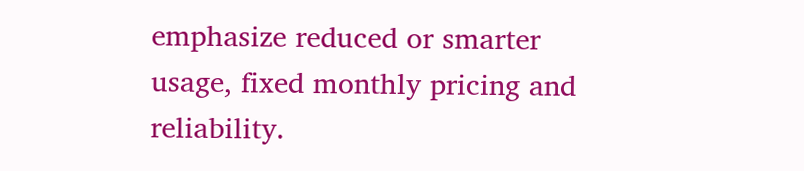emphasize reduced or smarter usage, fixed monthly pricing and reliability.